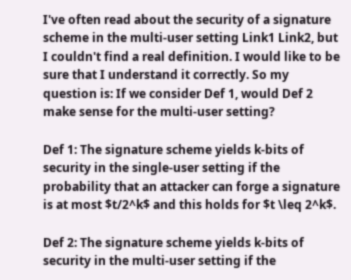I've often read about the security of a signature scheme in the multi-user setting Link1 Link2, but I couldn't find a real definition. I would like to be sure that I understand it correctly. So my question is: If we consider Def 1, would Def 2 make sense for the multi-user setting?

Def 1: The signature scheme yields k-bits of security in the single-user setting if the probability that an attacker can forge a signature is at most $t/2^k$ and this holds for $t \leq 2^k$.

Def 2: The signature scheme yields k-bits of security in the multi-user setting if the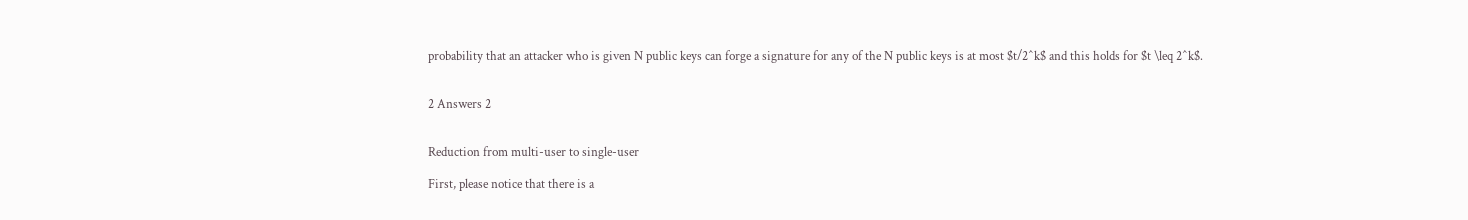probability that an attacker who is given N public keys can forge a signature for any of the N public keys is at most $t/2^k$ and this holds for $t \leq 2^k$.


2 Answers 2


Reduction from multi-user to single-user

First, please notice that there is a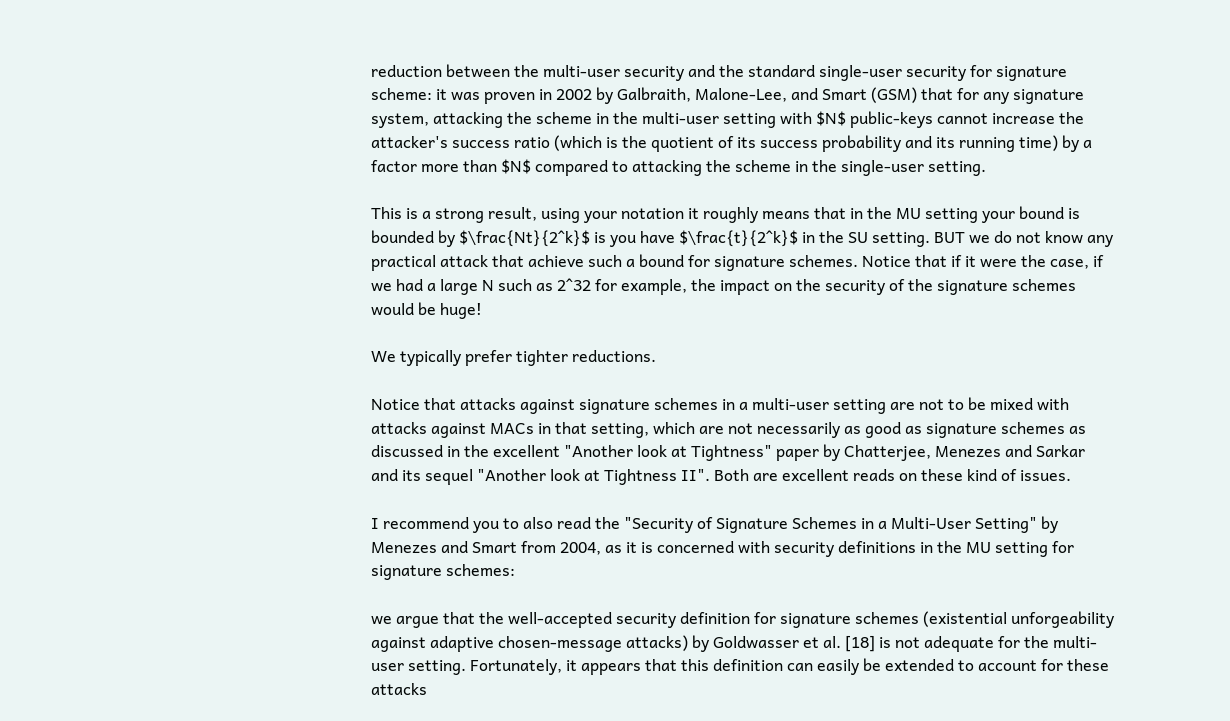reduction between the multi-user security and the standard single-user security for signature scheme: it was proven in 2002 by Galbraith, Malone-Lee, and Smart (GSM) that for any signature system, attacking the scheme in the multi-user setting with $N$ public-keys cannot increase the attacker's success ratio (which is the quotient of its success probability and its running time) by a factor more than $N$ compared to attacking the scheme in the single-user setting.

This is a strong result, using your notation it roughly means that in the MU setting your bound is bounded by $\frac{Nt}{2^k}$ is you have $\frac{t}{2^k}$ in the SU setting. BUT we do not know any practical attack that achieve such a bound for signature schemes. Notice that if it were the case, if we had a large N such as 2^32 for example, the impact on the security of the signature schemes would be huge!

We typically prefer tighter reductions.

Notice that attacks against signature schemes in a multi-user setting are not to be mixed with attacks against MACs in that setting, which are not necessarily as good as signature schemes as discussed in the excellent "Another look at Tightness" paper by Chatterjee, Menezes and Sarkar and its sequel "Another look at Tightness II". Both are excellent reads on these kind of issues.

I recommend you to also read the "Security of Signature Schemes in a Multi-User Setting" by Menezes and Smart from 2004, as it is concerned with security definitions in the MU setting for signature schemes:

we argue that the well-accepted security definition for signature schemes (existential unforgeability against adaptive chosen-message attacks) by Goldwasser et al. [18] is not adequate for the multi-user setting. Fortunately, it appears that this definition can easily be extended to account for these attacks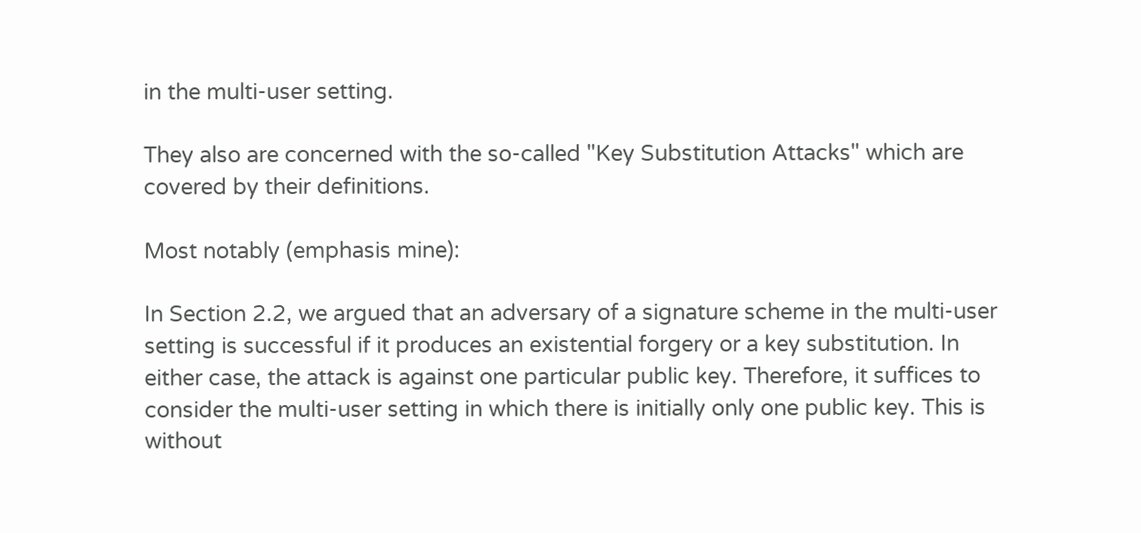in the multi-user setting.

They also are concerned with the so-called "Key Substitution Attacks" which are covered by their definitions.

Most notably (emphasis mine):

In Section 2.2, we argued that an adversary of a signature scheme in the multi-user setting is successful if it produces an existential forgery or a key substitution. In either case, the attack is against one particular public key. Therefore, it suffices to consider the multi-user setting in which there is initially only one public key. This is without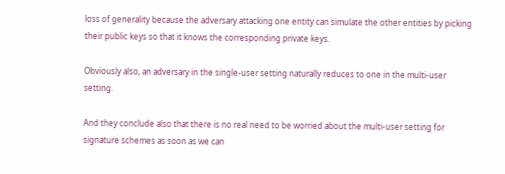loss of generality because the adversary attacking one entity can simulate the other entities by picking their public keys so that it knows the corresponding private keys.

Obviously also, an adversary in the single-user setting naturally reduces to one in the multi-user setting.

And they conclude also that there is no real need to be worried about the multi-user setting for signature schemes as soon as we can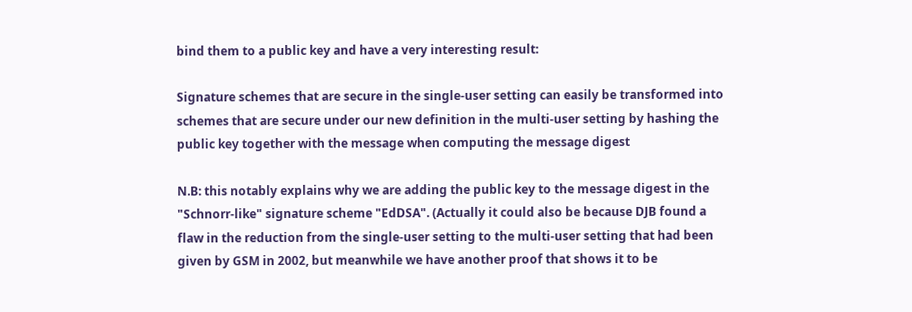bind them to a public key and have a very interesting result:

Signature schemes that are secure in the single-user setting can easily be transformed into schemes that are secure under our new definition in the multi-user setting by hashing the public key together with the message when computing the message digest

N.B: this notably explains why we are adding the public key to the message digest in the "Schnorr-like" signature scheme "EdDSA". (Actually it could also be because DJB found a flaw in the reduction from the single-user setting to the multi-user setting that had been given by GSM in 2002, but meanwhile we have another proof that shows it to be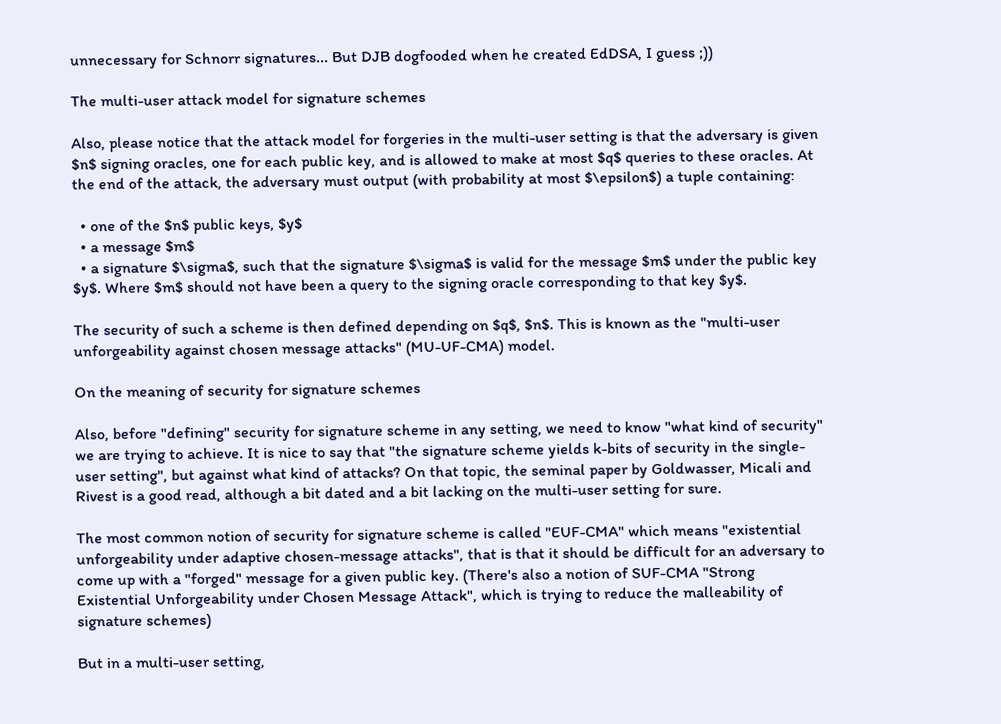unnecessary for Schnorr signatures... But DJB dogfooded when he created EdDSA, I guess ;))

The multi-user attack model for signature schemes

Also, please notice that the attack model for forgeries in the multi-user setting is that the adversary is given $n$ signing oracles, one for each public key, and is allowed to make at most $q$ queries to these oracles. At the end of the attack, the adversary must output (with probability at most $\epsilon$) a tuple containing:

  • one of the $n$ public keys, $y$
  • a message $m$
  • a signature $\sigma$, such that the signature $\sigma$ is valid for the message $m$ under the public key $y$. Where $m$ should not have been a query to the signing oracle corresponding to that key $y$.

The security of such a scheme is then defined depending on $q$, $n$. This is known as the "multi-user unforgeability against chosen message attacks" (MU-UF-CMA) model.

On the meaning of security for signature schemes

Also, before "defining" security for signature scheme in any setting, we need to know "what kind of security" we are trying to achieve. It is nice to say that "the signature scheme yields k-bits of security in the single-user setting", but against what kind of attacks? On that topic, the seminal paper by Goldwasser, Micali and Rivest is a good read, although a bit dated and a bit lacking on the multi-user setting for sure.

The most common notion of security for signature scheme is called "EUF-CMA" which means "existential unforgeability under adaptive chosen-message attacks", that is that it should be difficult for an adversary to come up with a "forged" message for a given public key. (There's also a notion of SUF-CMA "Strong Existential Unforgeability under Chosen Message Attack", which is trying to reduce the malleability of signature schemes)

But in a multi-user setting,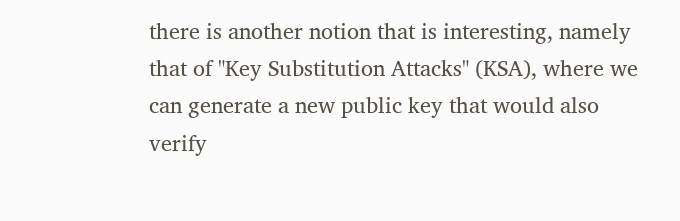there is another notion that is interesting, namely that of "Key Substitution Attacks" (KSA), where we can generate a new public key that would also verify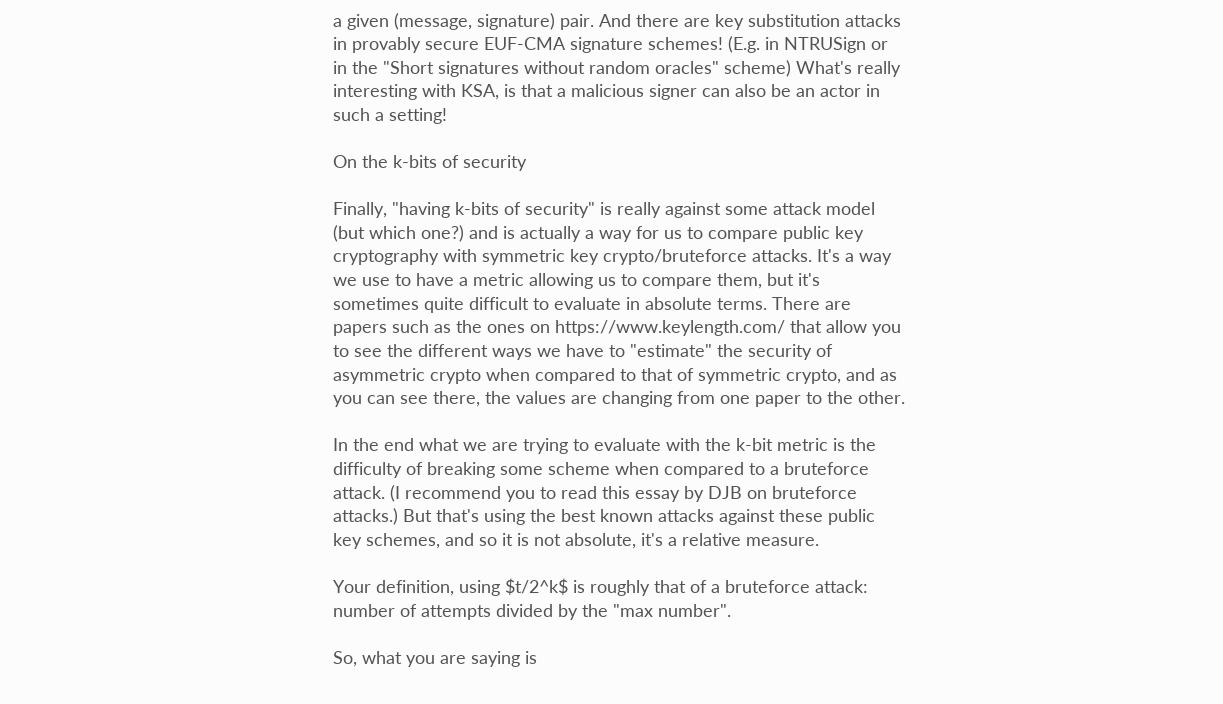a given (message, signature) pair. And there are key substitution attacks in provably secure EUF-CMA signature schemes! (E.g. in NTRUSign or in the "Short signatures without random oracles" scheme) What's really interesting with KSA, is that a malicious signer can also be an actor in such a setting!

On the k-bits of security

Finally, "having k-bits of security" is really against some attack model (but which one?) and is actually a way for us to compare public key cryptography with symmetric key crypto/bruteforce attacks. It's a way we use to have a metric allowing us to compare them, but it's sometimes quite difficult to evaluate in absolute terms. There are papers such as the ones on https://www.keylength.com/ that allow you to see the different ways we have to "estimate" the security of asymmetric crypto when compared to that of symmetric crypto, and as you can see there, the values are changing from one paper to the other.

In the end what we are trying to evaluate with the k-bit metric is the difficulty of breaking some scheme when compared to a bruteforce attack. (I recommend you to read this essay by DJB on bruteforce attacks.) But that's using the best known attacks against these public key schemes, and so it is not absolute, it's a relative measure.

Your definition, using $t/2^k$ is roughly that of a bruteforce attack: number of attempts divided by the "max number".

So, what you are saying is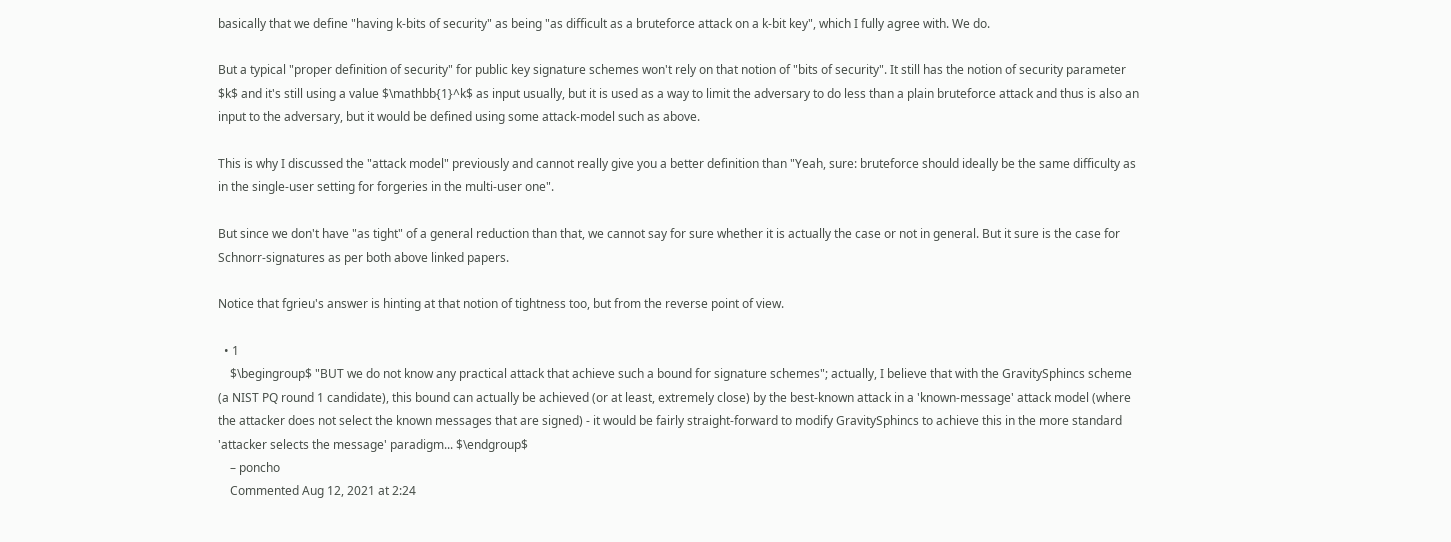basically that we define "having k-bits of security" as being "as difficult as a bruteforce attack on a k-bit key", which I fully agree with. We do.

But a typical "proper definition of security" for public key signature schemes won't rely on that notion of "bits of security". It still has the notion of security parameter $k$ and it's still using a value $\mathbb{1}^k$ as input usually, but it is used as a way to limit the adversary to do less than a plain bruteforce attack and thus is also an input to the adversary, but it would be defined using some attack-model such as above.

This is why I discussed the "attack model" previously and cannot really give you a better definition than "Yeah, sure: bruteforce should ideally be the same difficulty as in the single-user setting for forgeries in the multi-user one".

But since we don't have "as tight" of a general reduction than that, we cannot say for sure whether it is actually the case or not in general. But it sure is the case for Schnorr-signatures as per both above linked papers.

Notice that fgrieu's answer is hinting at that notion of tightness too, but from the reverse point of view.

  • 1
    $\begingroup$ "BUT we do not know any practical attack that achieve such a bound for signature schemes"; actually, I believe that with the GravitySphincs scheme (a NIST PQ round 1 candidate), this bound can actually be achieved (or at least, extremely close) by the best-known attack in a 'known-message' attack model (where the attacker does not select the known messages that are signed) - it would be fairly straight-forward to modify GravitySphincs to achieve this in the more standard 'attacker selects the message' paradigm... $\endgroup$
    – poncho
    Commented Aug 12, 2021 at 2:24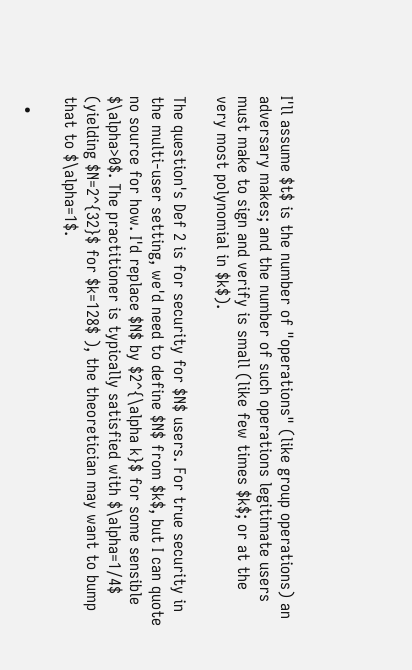I'll assume $t$ is the number of "operations" (like group operations) an adversary makes; and the number of such operations legitimate users must make to sign and verify is small (like few times $k$; or at the very most polynomial in $k$).

The question's Def 2 is for security for $N$ users. For true security in the multi-user setting, we'd need to define $N$ from $k$, but I can quote no source for how. I'd replace $N$ by $2^{\alpha k}$ for some sensible $\alpha>0$. The practitioner is typically satisfied with $\alpha=1/4$ (yielding $N=2^{32}$ for $k=128$ ), the theoretician may want to bump that to $\alpha=1$.

  •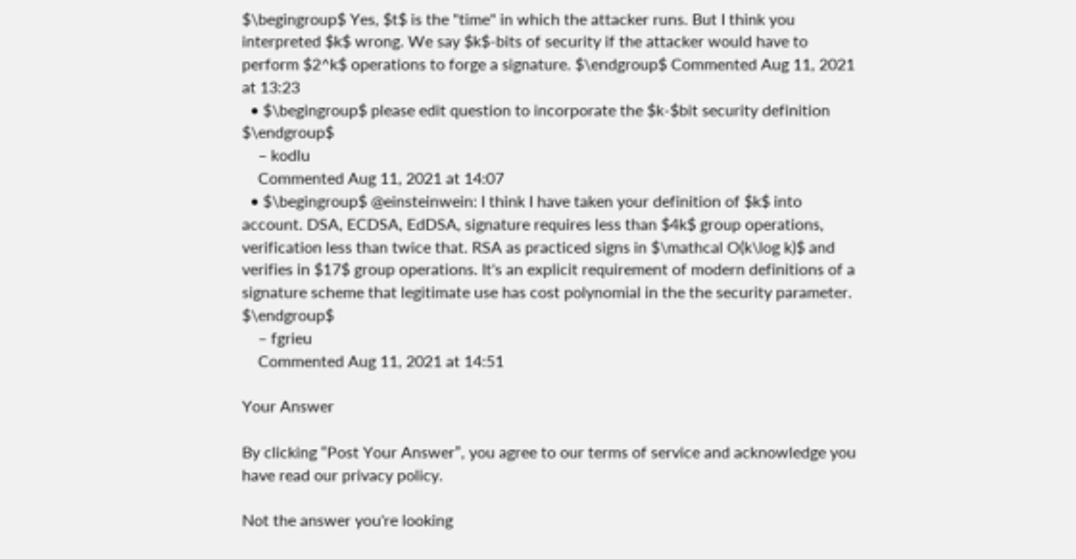$\begingroup$ Yes, $t$ is the "time" in which the attacker runs. But I think you interpreted $k$ wrong. We say $k$-bits of security if the attacker would have to perform $2^k$ operations to forge a signature. $\endgroup$ Commented Aug 11, 2021 at 13:23
  • $\begingroup$ please edit question to incorporate the $k-$bit security definition $\endgroup$
    – kodlu
    Commented Aug 11, 2021 at 14:07
  • $\begingroup$ @einsteinwein: I think I have taken your definition of $k$ into account. DSA, ECDSA, EdDSA, signature requires less than $4k$ group operations, verification less than twice that. RSA as practiced signs in $\mathcal O(k\log k)$ and verifies in $17$ group operations. It's an explicit requirement of modern definitions of a signature scheme that legitimate use has cost polynomial in the the security parameter. $\endgroup$
    – fgrieu
    Commented Aug 11, 2021 at 14:51

Your Answer

By clicking “Post Your Answer”, you agree to our terms of service and acknowledge you have read our privacy policy.

Not the answer you're looking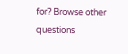for? Browse other questions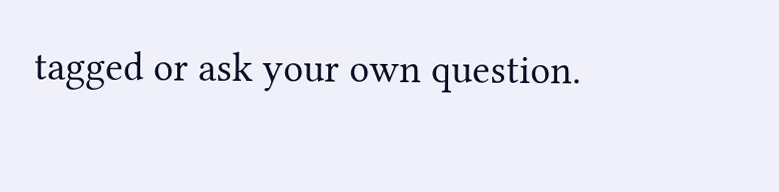tagged or ask your own question.